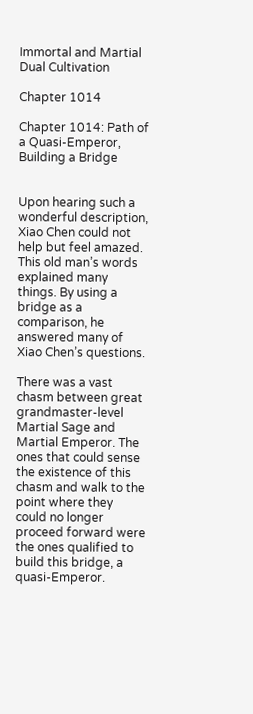Immortal and Martial Dual Cultivation

Chapter 1014

Chapter 1014: Path of a Quasi-Emperor, Building a Bridge


Upon hearing such a wonderful description, Xiao Chen could not help but feel amazed. This old man’s words explained many things. By using a bridge as a comparison, he answered many of Xiao Chen’s questions.

There was a vast chasm between great grandmaster-level Martial Sage and Martial Emperor. The ones that could sense the existence of this chasm and walk to the point where they could no longer proceed forward were the ones qualified to build this bridge, a quasi-Emperor.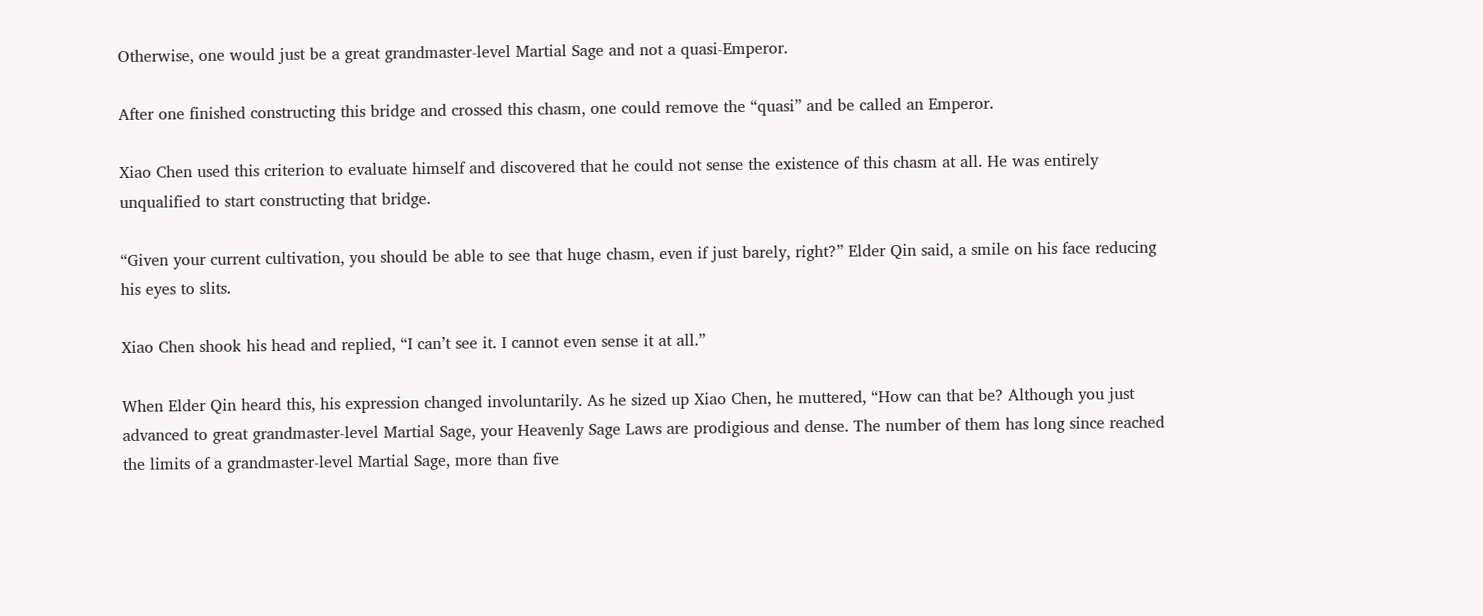Otherwise, one would just be a great grandmaster-level Martial Sage and not a quasi-Emperor.

After one finished constructing this bridge and crossed this chasm, one could remove the “quasi” and be called an Emperor.

Xiao Chen used this criterion to evaluate himself and discovered that he could not sense the existence of this chasm at all. He was entirely unqualified to start constructing that bridge.

“Given your current cultivation, you should be able to see that huge chasm, even if just barely, right?” Elder Qin said, a smile on his face reducing his eyes to slits.

Xiao Chen shook his head and replied, “I can’t see it. I cannot even sense it at all.”

When Elder Qin heard this, his expression changed involuntarily. As he sized up Xiao Chen, he muttered, “How can that be? Although you just advanced to great grandmaster-level Martial Sage, your Heavenly Sage Laws are prodigious and dense. The number of them has long since reached the limits of a grandmaster-level Martial Sage, more than five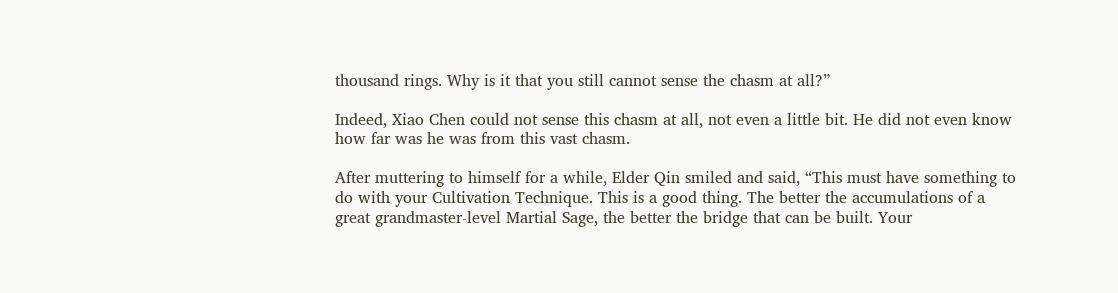thousand rings. Why is it that you still cannot sense the chasm at all?”

Indeed, Xiao Chen could not sense this chasm at all, not even a little bit. He did not even know how far was he was from this vast chasm.

After muttering to himself for a while, Elder Qin smiled and said, “This must have something to do with your Cultivation Technique. This is a good thing. The better the accumulations of a great grandmaster-level Martial Sage, the better the bridge that can be built. Your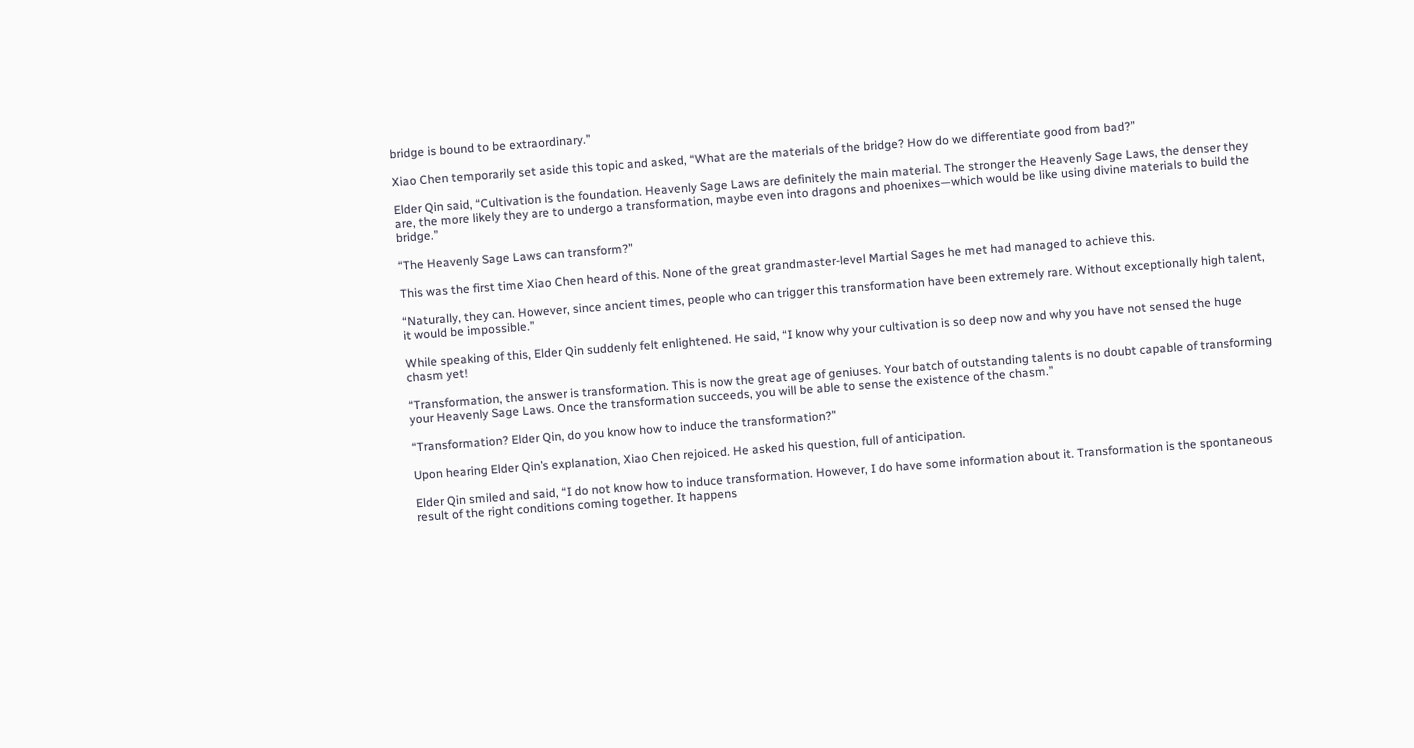bridge is bound to be extraordinary.”

Xiao Chen temporarily set aside this topic and asked, “What are the materials of the bridge? How do we differentiate good from bad?”

Elder Qin said, “Cultivation is the foundation. Heavenly Sage Laws are definitely the main material. The stronger the Heavenly Sage Laws, the denser they are, the more likely they are to undergo a transformation, maybe even into dragons and phoenixes—which would be like using divine materials to build the bridge.”

“The Heavenly Sage Laws can transform?”

This was the first time Xiao Chen heard of this. None of the great grandmaster-level Martial Sages he met had managed to achieve this.

“Naturally, they can. However, since ancient times, people who can trigger this transformation have been extremely rare. Without exceptionally high talent, it would be impossible.”

While speaking of this, Elder Qin suddenly felt enlightened. He said, “I know why your cultivation is so deep now and why you have not sensed the huge chasm yet!

“Transformation, the answer is transformation. This is now the great age of geniuses. Your batch of outstanding talents is no doubt capable of transforming your Heavenly Sage Laws. Once the transformation succeeds, you will be able to sense the existence of the chasm.”

“Transformation? Elder Qin, do you know how to induce the transformation?”

Upon hearing Elder Qin’s explanation, Xiao Chen rejoiced. He asked his question, full of anticipation.

Elder Qin smiled and said, “I do not know how to induce transformation. However, I do have some information about it. Transformation is the spontaneous result of the right conditions coming together. It happens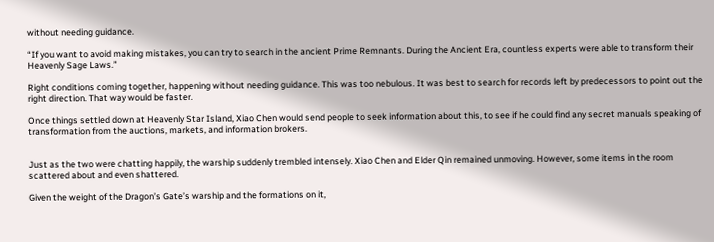without needing guidance.

“If you want to avoid making mistakes, you can try to search in the ancient Prime Remnants. During the Ancient Era, countless experts were able to transform their Heavenly Sage Laws.”

Right conditions coming together, happening without needing guidance. This was too nebulous. It was best to search for records left by predecessors to point out the right direction. That way would be faster.

Once things settled down at Heavenly Star Island, Xiao Chen would send people to seek information about this, to see if he could find any secret manuals speaking of transformation from the auctions, markets, and information brokers.


Just as the two were chatting happily, the warship suddenly trembled intensely. Xiao Chen and Elder Qin remained unmoving. However, some items in the room scattered about and even shattered.

Given the weight of the Dragon’s Gate’s warship and the formations on it,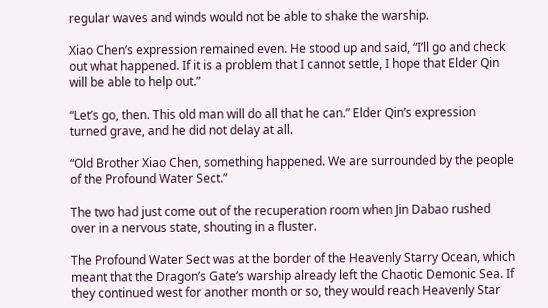regular waves and winds would not be able to shake the warship.

Xiao Chen’s expression remained even. He stood up and said, “I’ll go and check out what happened. If it is a problem that I cannot settle, I hope that Elder Qin will be able to help out.”

“Let’s go, then. This old man will do all that he can.” Elder Qin’s expression turned grave, and he did not delay at all.

“Old Brother Xiao Chen, something happened. We are surrounded by the people of the Profound Water Sect.”

The two had just come out of the recuperation room when Jin Dabao rushed over in a nervous state, shouting in a fluster.

The Profound Water Sect was at the border of the Heavenly Starry Ocean, which meant that the Dragon’s Gate’s warship already left the Chaotic Demonic Sea. If they continued west for another month or so, they would reach Heavenly Star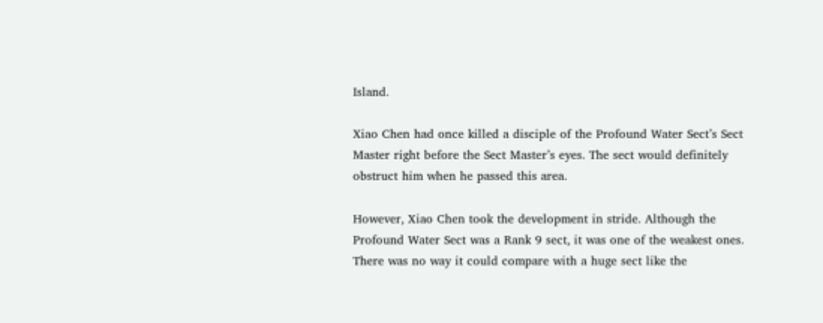Island.

Xiao Chen had once killed a disciple of the Profound Water Sect’s Sect Master right before the Sect Master’s eyes. The sect would definitely obstruct him when he passed this area.

However, Xiao Chen took the development in stride. Although the Profound Water Sect was a Rank 9 sect, it was one of the weakest ones. There was no way it could compare with a huge sect like the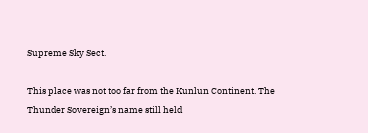Supreme Sky Sect.

This place was not too far from the Kunlun Continent. The Thunder Sovereign’s name still held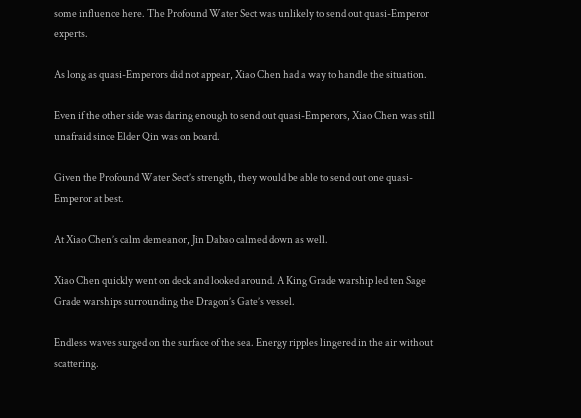some influence here. The Profound Water Sect was unlikely to send out quasi-Emperor experts.

As long as quasi-Emperors did not appear, Xiao Chen had a way to handle the situation.

Even if the other side was daring enough to send out quasi-Emperors, Xiao Chen was still unafraid since Elder Qin was on board.

Given the Profound Water Sect’s strength, they would be able to send out one quasi-Emperor at best.

At Xiao Chen’s calm demeanor, Jin Dabao calmed down as well.

Xiao Chen quickly went on deck and looked around. A King Grade warship led ten Sage Grade warships surrounding the Dragon’s Gate’s vessel.

Endless waves surged on the surface of the sea. Energy ripples lingered in the air without scattering.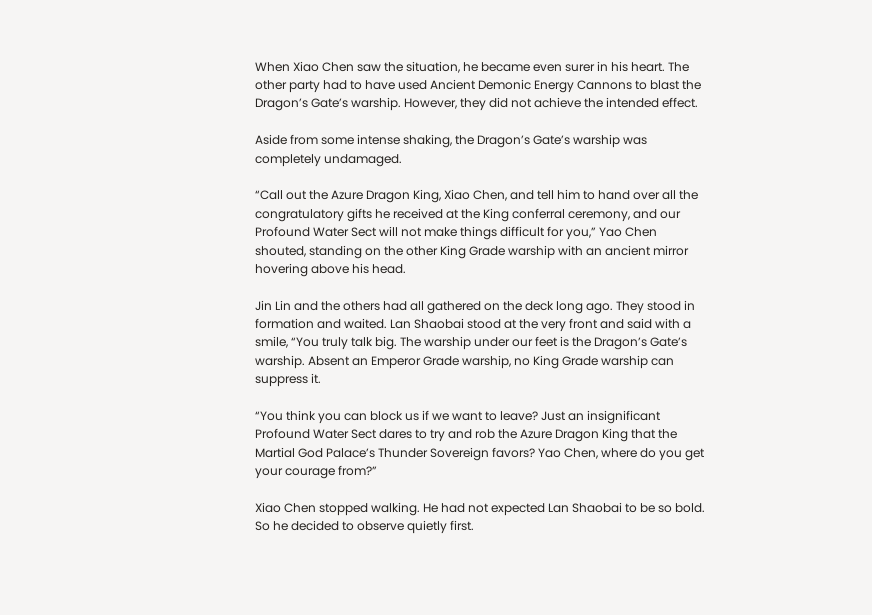When Xiao Chen saw the situation, he became even surer in his heart. The other party had to have used Ancient Demonic Energy Cannons to blast the Dragon’s Gate’s warship. However, they did not achieve the intended effect.

Aside from some intense shaking, the Dragon’s Gate’s warship was completely undamaged.

“Call out the Azure Dragon King, Xiao Chen, and tell him to hand over all the congratulatory gifts he received at the King conferral ceremony, and our Profound Water Sect will not make things difficult for you,” Yao Chen shouted, standing on the other King Grade warship with an ancient mirror hovering above his head.

Jin Lin and the others had all gathered on the deck long ago. They stood in formation and waited. Lan Shaobai stood at the very front and said with a smile, “You truly talk big. The warship under our feet is the Dragon’s Gate’s warship. Absent an Emperor Grade warship, no King Grade warship can suppress it.

“You think you can block us if we want to leave? Just an insignificant Profound Water Sect dares to try and rob the Azure Dragon King that the Martial God Palace’s Thunder Sovereign favors? Yao Chen, where do you get your courage from?”

Xiao Chen stopped walking. He had not expected Lan Shaobai to be so bold. So he decided to observe quietly first.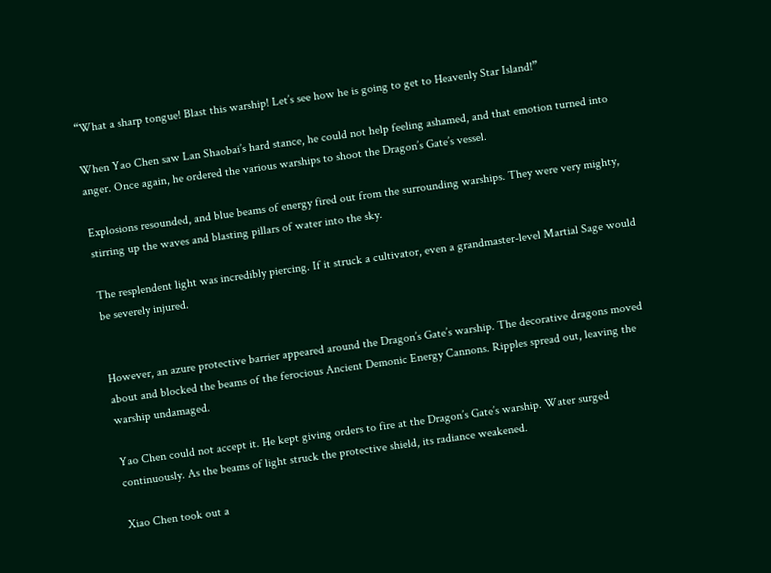“What a sharp tongue! Blast this warship! Let’s see how he is going to get to Heavenly Star Island!”

When Yao Chen saw Lan Shaobai’s hard stance, he could not help feeling ashamed, and that emotion turned into anger. Once again, he ordered the various warships to shoot the Dragon’s Gate’s vessel.

Explosions resounded, and blue beams of energy fired out from the surrounding warships. They were very mighty, stirring up the waves and blasting pillars of water into the sky.

The resplendent light was incredibly piercing. If it struck a cultivator, even a grandmaster-level Martial Sage would be severely injured.


However, an azure protective barrier appeared around the Dragon’s Gate’s warship. The decorative dragons moved about and blocked the beams of the ferocious Ancient Demonic Energy Cannons. Ripples spread out, leaving the warship undamaged.

Yao Chen could not accept it. He kept giving orders to fire at the Dragon’s Gate’s warship. Water surged continuously. As the beams of light struck the protective shield, its radiance weakened.

Xiao Chen took out a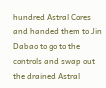hundred Astral Cores and handed them to Jin Dabao to go to the controls and swap out the drained Astral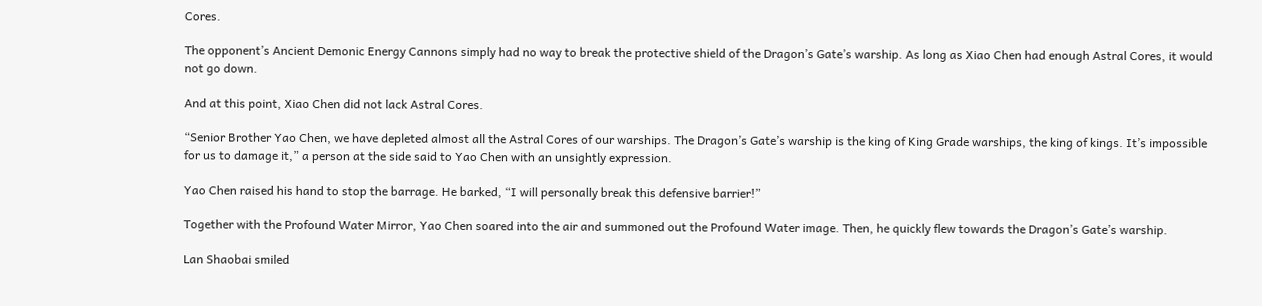Cores.

The opponent’s Ancient Demonic Energy Cannons simply had no way to break the protective shield of the Dragon’s Gate’s warship. As long as Xiao Chen had enough Astral Cores, it would not go down.

And at this point, Xiao Chen did not lack Astral Cores.

“Senior Brother Yao Chen, we have depleted almost all the Astral Cores of our warships. The Dragon’s Gate’s warship is the king of King Grade warships, the king of kings. It’s impossible for us to damage it,” a person at the side said to Yao Chen with an unsightly expression.

Yao Chen raised his hand to stop the barrage. He barked, “I will personally break this defensive barrier!”

Together with the Profound Water Mirror, Yao Chen soared into the air and summoned out the Profound Water image. Then, he quickly flew towards the Dragon’s Gate’s warship.

Lan Shaobai smiled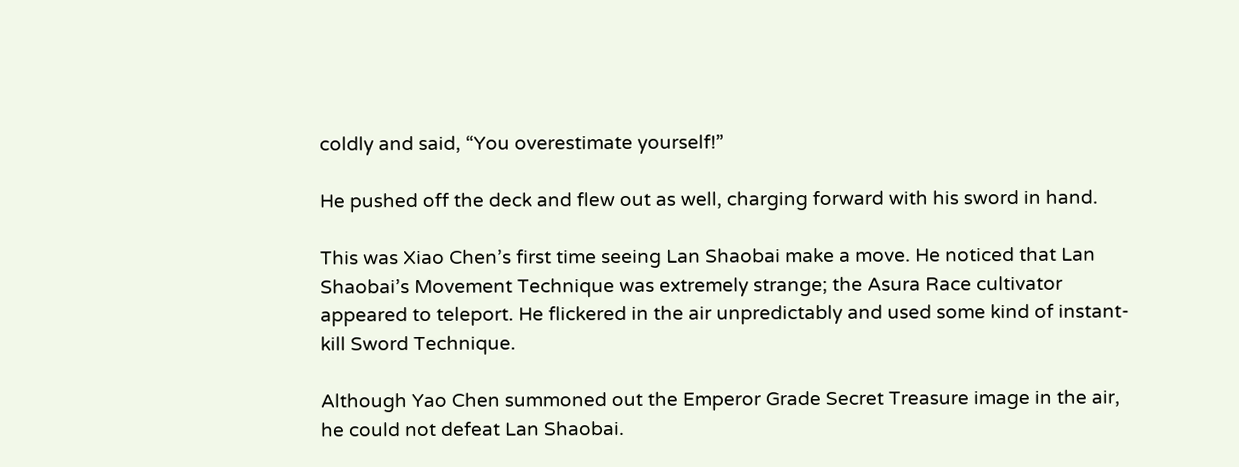coldly and said, “You overestimate yourself!”

He pushed off the deck and flew out as well, charging forward with his sword in hand.

This was Xiao Chen’s first time seeing Lan Shaobai make a move. He noticed that Lan Shaobai’s Movement Technique was extremely strange; the Asura Race cultivator appeared to teleport. He flickered in the air unpredictably and used some kind of instant-kill Sword Technique.

Although Yao Chen summoned out the Emperor Grade Secret Treasure image in the air, he could not defeat Lan Shaobai.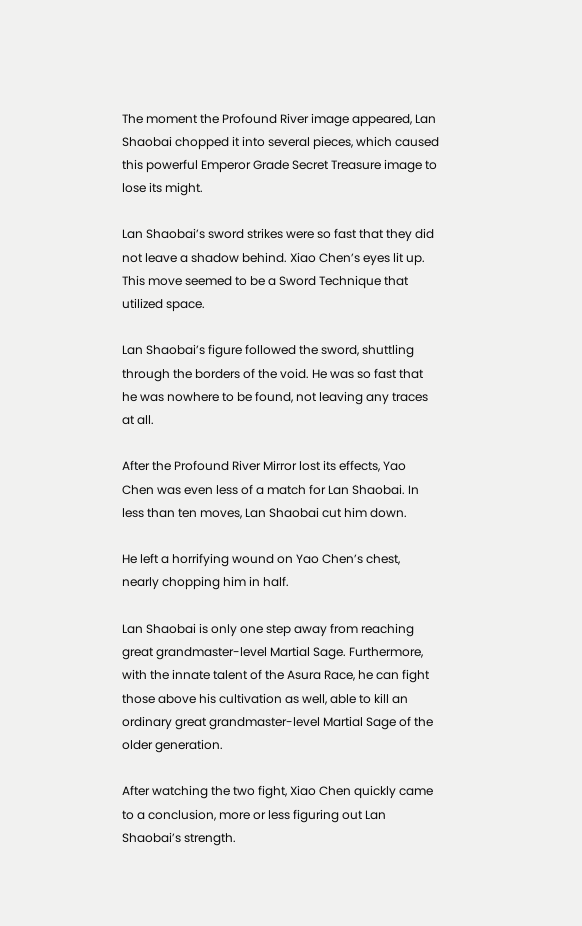The moment the Profound River image appeared, Lan Shaobai chopped it into several pieces, which caused this powerful Emperor Grade Secret Treasure image to lose its might.

Lan Shaobai’s sword strikes were so fast that they did not leave a shadow behind. Xiao Chen’s eyes lit up. This move seemed to be a Sword Technique that utilized space.

Lan Shaobai’s figure followed the sword, shuttling through the borders of the void. He was so fast that he was nowhere to be found, not leaving any traces at all.

After the Profound River Mirror lost its effects, Yao Chen was even less of a match for Lan Shaobai. In less than ten moves, Lan Shaobai cut him down.

He left a horrifying wound on Yao Chen’s chest, nearly chopping him in half.

Lan Shaobai is only one step away from reaching great grandmaster-level Martial Sage. Furthermore, with the innate talent of the Asura Race, he can fight those above his cultivation as well, able to kill an ordinary great grandmaster-level Martial Sage of the older generation.

After watching the two fight, Xiao Chen quickly came to a conclusion, more or less figuring out Lan Shaobai’s strength.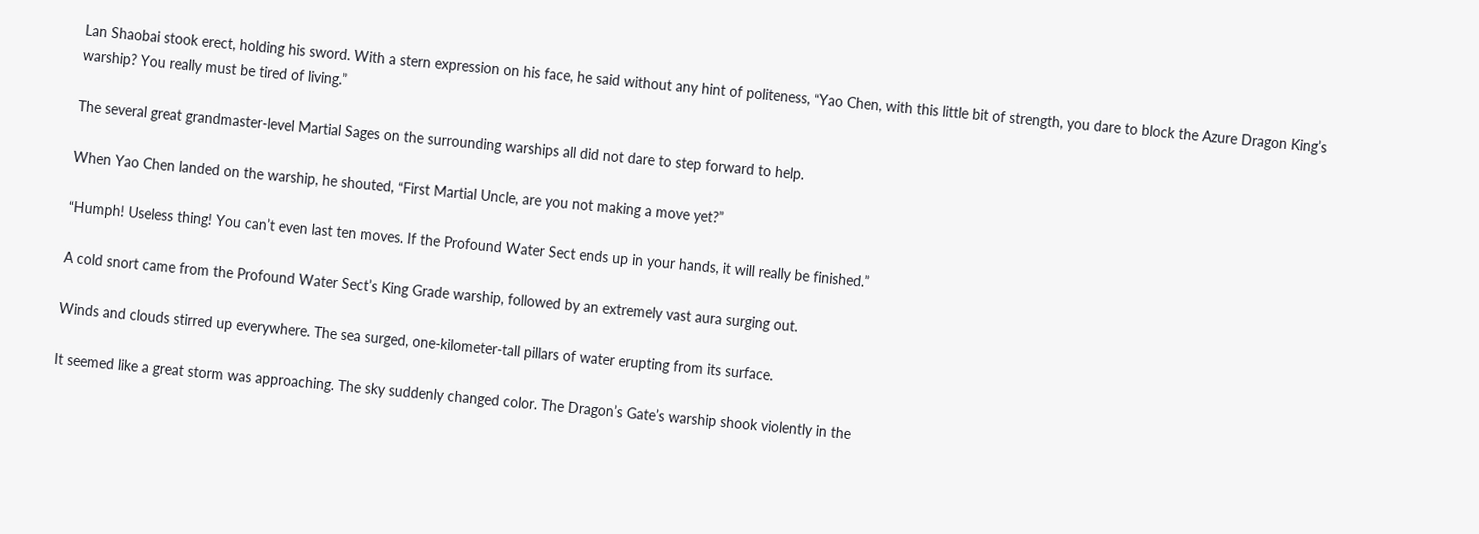Lan Shaobai stook erect, holding his sword. With a stern expression on his face, he said without any hint of politeness, “Yao Chen, with this little bit of strength, you dare to block the Azure Dragon King’s warship? You really must be tired of living.”

The several great grandmaster-level Martial Sages on the surrounding warships all did not dare to step forward to help.

When Yao Chen landed on the warship, he shouted, “First Martial Uncle, are you not making a move yet?”

“Humph! Useless thing! You can’t even last ten moves. If the Profound Water Sect ends up in your hands, it will really be finished.”

A cold snort came from the Profound Water Sect’s King Grade warship, followed by an extremely vast aura surging out.

Winds and clouds stirred up everywhere. The sea surged, one-kilometer-tall pillars of water erupting from its surface.

It seemed like a great storm was approaching. The sky suddenly changed color. The Dragon’s Gate’s warship shook violently in the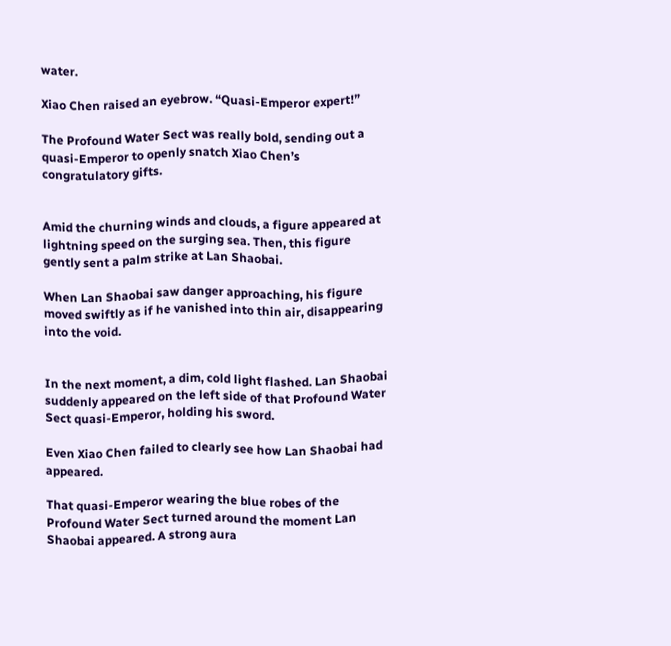water.

Xiao Chen raised an eyebrow. “Quasi-Emperor expert!”

The Profound Water Sect was really bold, sending out a quasi-Emperor to openly snatch Xiao Chen’s congratulatory gifts.


Amid the churning winds and clouds, a figure appeared at lightning speed on the surging sea. Then, this figure gently sent a palm strike at Lan Shaobai.

When Lan Shaobai saw danger approaching, his figure moved swiftly as if he vanished into thin air, disappearing into the void.


In the next moment, a dim, cold light flashed. Lan Shaobai suddenly appeared on the left side of that Profound Water Sect quasi-Emperor, holding his sword.

Even Xiao Chen failed to clearly see how Lan Shaobai had appeared.

That quasi-Emperor wearing the blue robes of the Profound Water Sect turned around the moment Lan Shaobai appeared. A strong aura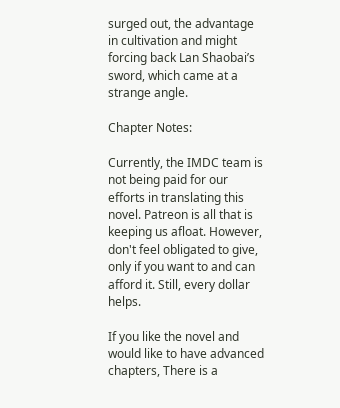surged out, the advantage in cultivation and might forcing back Lan Shaobai’s sword, which came at a strange angle.

Chapter Notes:

Currently, the IMDC team is not being paid for our efforts in translating this novel. Patreon is all that is keeping us afloat. However, don't feel obligated to give, only if you want to and can afford it. Still, every dollar helps.

If you like the novel and would like to have advanced chapters, There is a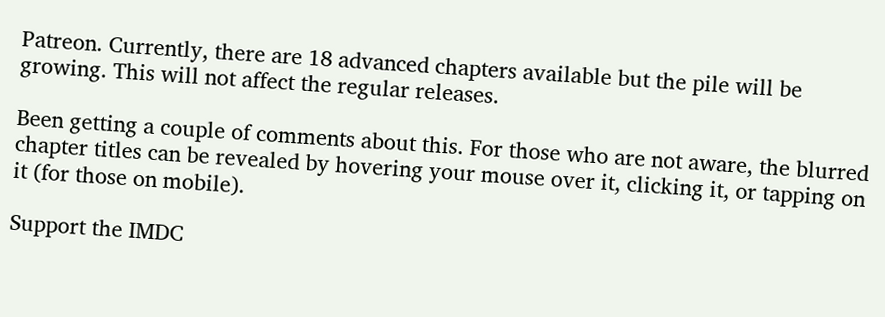Patreon. Currently, there are 18 advanced chapters available but the pile will be growing. This will not affect the regular releases.

Been getting a couple of comments about this. For those who are not aware, the blurred chapter titles can be revealed by hovering your mouse over it, clicking it, or tapping on it (for those on mobile).

Support the IMDC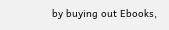by buying out Ebooks,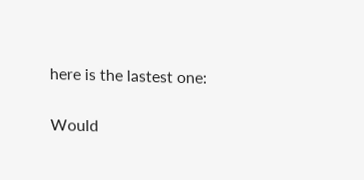here is the lastest one:

Would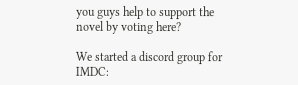you guys help to support the novel by voting here?

We started a discord group for IMDC: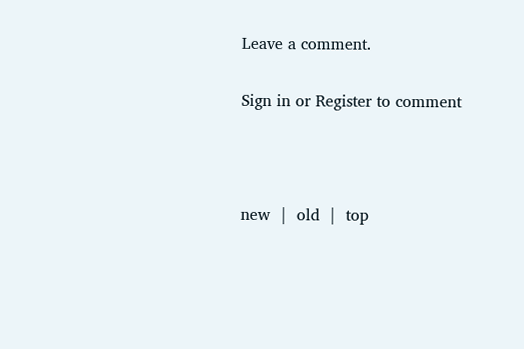Leave a comment.

Sign in or Register to comment



new  |  old  |  top